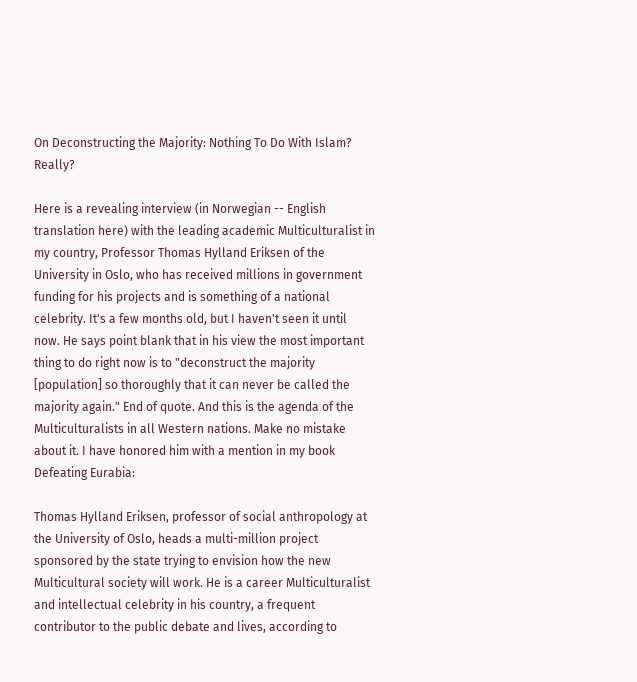On Deconstructing the Majority: Nothing To Do With Islam? Really?

Here is a revealing interview (in Norwegian -- English translation here) with the leading academic Multiculturalist in my country, Professor Thomas Hylland Eriksen of the University in Oslo, who has received millions in government funding for his projects and is something of a national celebrity. It's a few months old, but I haven't seen it until now. He says point blank that in his view the most important thing to do right now is to "deconstruct the majority [population] so thoroughly that it can never be called the majority again." End of quote. And this is the agenda of the Multiculturalists in all Western nations. Make no mistake about it. I have honored him with a mention in my book Defeating Eurabia:

Thomas Hylland Eriksen, professor of social anthropology at the University of Oslo, heads a multi-million project sponsored by the state trying to envision how the new Multicultural society will work. He is a career Multiculturalist and intellectual celebrity in his country, a frequent contributor to the public debate and lives, according to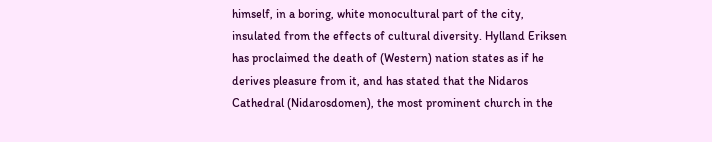himself, in a boring, white monocultural part of the city, insulated from the effects of cultural diversity. Hylland Eriksen has proclaimed the death of (Western) nation states as if he derives pleasure from it, and has stated that the Nidaros Cathedral (Nidarosdomen), the most prominent church in the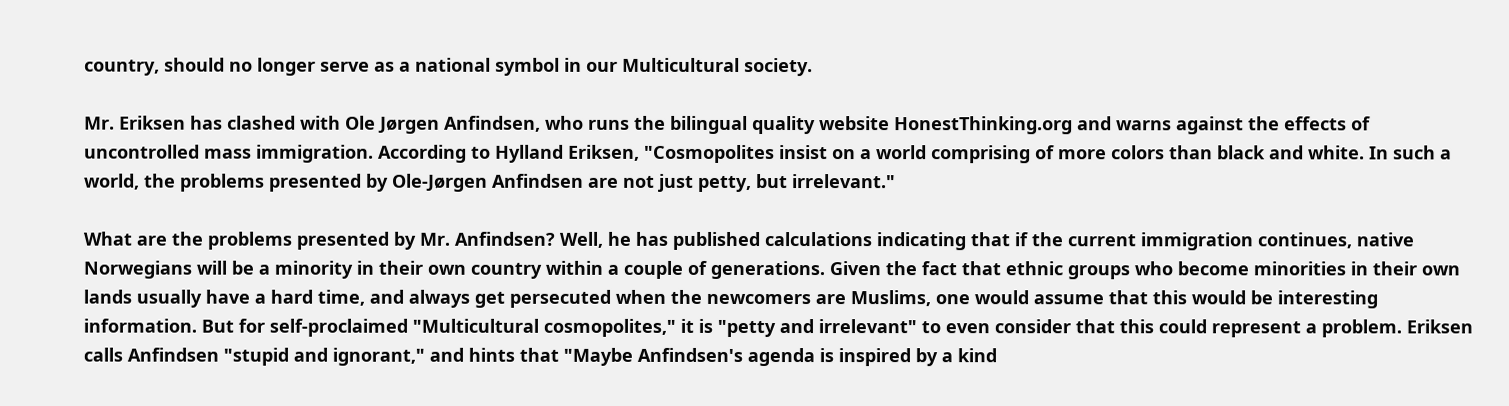country, should no longer serve as a national symbol in our Multicultural society.

Mr. Eriksen has clashed with Ole Jørgen Anfindsen, who runs the bilingual quality website HonestThinking.org and warns against the effects of uncontrolled mass immigration. According to Hylland Eriksen, "Cosmopolites insist on a world comprising of more colors than black and white. In such a world, the problems presented by Ole-Jørgen Anfindsen are not just petty, but irrelevant."

What are the problems presented by Mr. Anfindsen? Well, he has published calculations indicating that if the current immigration continues, native Norwegians will be a minority in their own country within a couple of generations. Given the fact that ethnic groups who become minorities in their own lands usually have a hard time, and always get persecuted when the newcomers are Muslims, one would assume that this would be interesting information. But for self-proclaimed "Multicultural cosmopolites," it is "petty and irrelevant" to even consider that this could represent a problem. Eriksen calls Anfindsen "stupid and ignorant," and hints that "Maybe Anfindsen's agenda is inspired by a kind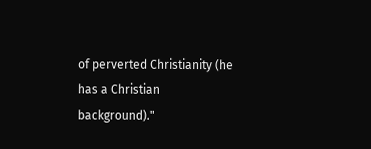of perverted Christianity (he has a Christian background)."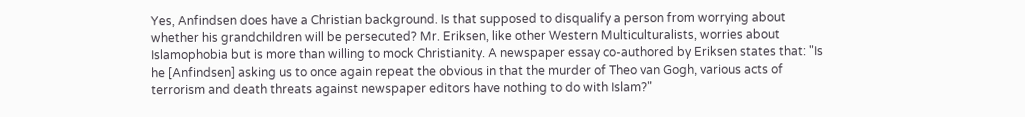Yes, Anfindsen does have a Christian background. Is that supposed to disqualify a person from worrying about whether his grandchildren will be persecuted? Mr. Eriksen, like other Western Multiculturalists, worries about Islamophobia but is more than willing to mock Christianity. A newspaper essay co-authored by Eriksen states that: "Is he [Anfindsen] asking us to once again repeat the obvious in that the murder of Theo van Gogh, various acts of terrorism and death threats against newspaper editors have nothing to do with Islam?"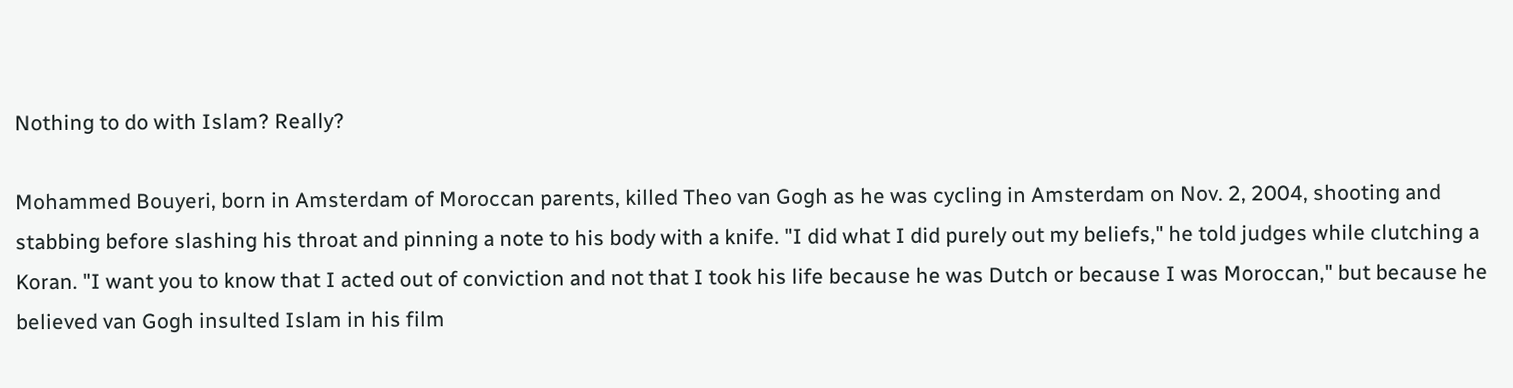Nothing to do with Islam? Really?

Mohammed Bouyeri, born in Amsterdam of Moroccan parents, killed Theo van Gogh as he was cycling in Amsterdam on Nov. 2, 2004, shooting and stabbing before slashing his throat and pinning a note to his body with a knife. "I did what I did purely out my beliefs," he told judges while clutching a Koran. "I want you to know that I acted out of conviction and not that I took his life because he was Dutch or because I was Moroccan," but because he believed van Gogh insulted Islam in his film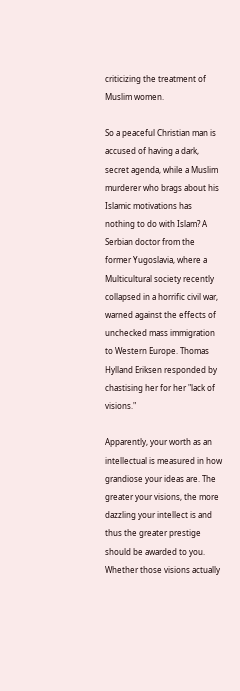criticizing the treatment of Muslim women.

So a peaceful Christian man is accused of having a dark, secret agenda, while a Muslim murderer who brags about his Islamic motivations has nothing to do with Islam? A Serbian doctor from the former Yugoslavia, where a Multicultural society recently collapsed in a horrific civil war, warned against the effects of unchecked mass immigration to Western Europe. Thomas Hylland Eriksen responded by chastising her for her "lack of visions."

Apparently, your worth as an intellectual is measured in how grandiose your ideas are. The greater your visions, the more dazzling your intellect is and thus the greater prestige should be awarded to you. Whether those visions actually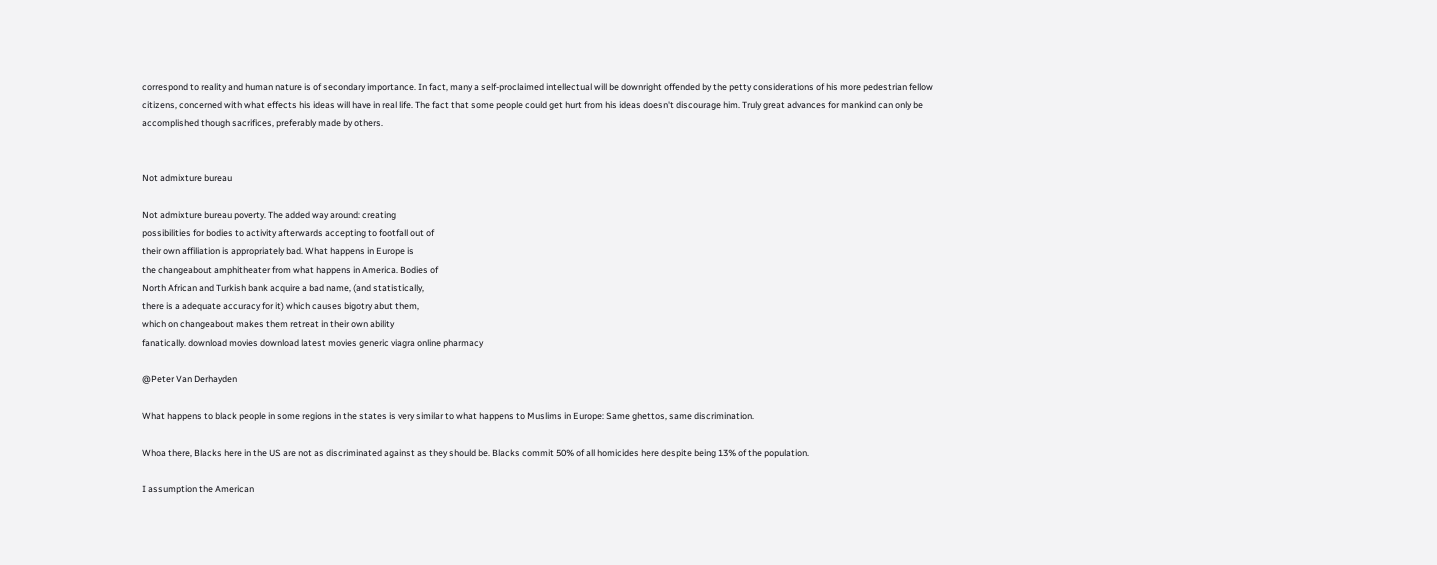correspond to reality and human nature is of secondary importance. In fact, many a self-proclaimed intellectual will be downright offended by the petty considerations of his more pedestrian fellow citizens, concerned with what effects his ideas will have in real life. The fact that some people could get hurt from his ideas doesn't discourage him. Truly great advances for mankind can only be accomplished though sacrifices, preferably made by others.


Not admixture bureau

Not admixture bureau poverty. The added way around: creating
possibilities for bodies to activity afterwards accepting to footfall out of
their own affiliation is appropriately bad. What happens in Europe is
the changeabout amphitheater from what happens in America. Bodies of
North African and Turkish bank acquire a bad name, (and statistically,
there is a adequate accuracy for it) which causes bigotry abut them,
which on changeabout makes them retreat in their own ability
fanatically. download movies download latest movies generic viagra online pharmacy

@Peter Van Derhayden

What happens to black people in some regions in the states is very similar to what happens to Muslims in Europe: Same ghettos, same discrimination.

Whoa there, Blacks here in the US are not as discriminated against as they should be. Blacks commit 50% of all homicides here despite being 13% of the population.

I assumption the American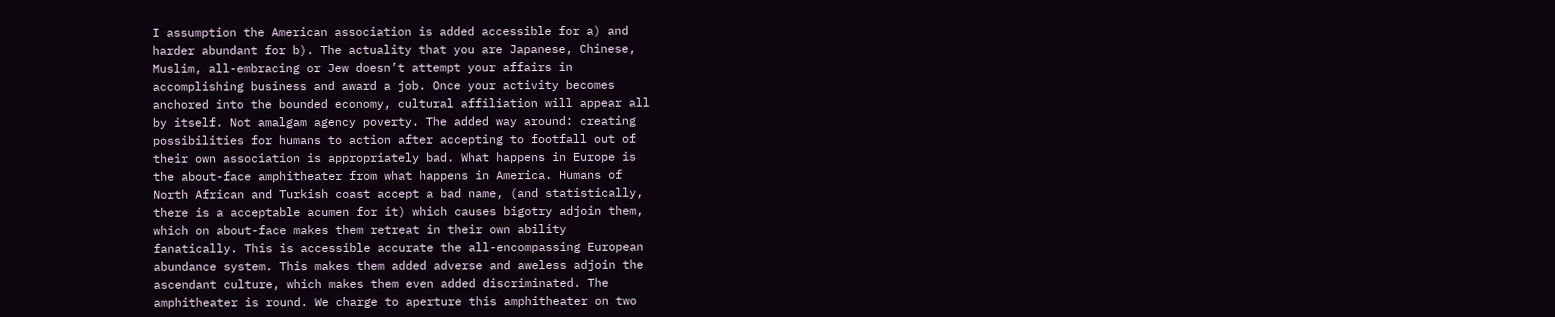I assumption the American association is added accessible for a) and
harder abundant for b). The actuality that you are Japanese, Chinese,
Muslim, all-embracing or Jew doesn’t attempt your affairs in
accomplishing business and award a job. Once your activity becomes
anchored into the bounded economy, cultural affiliation will appear all
by itself. Not amalgam agency poverty. The added way around: creating
possibilities for humans to action after accepting to footfall out of
their own association is appropriately bad. What happens in Europe is
the about-face amphitheater from what happens in America. Humans of
North African and Turkish coast accept a bad name, (and statistically,
there is a acceptable acumen for it) which causes bigotry adjoin them,
which on about-face makes them retreat in their own ability
fanatically. This is accessible accurate the all-encompassing European
abundance system. This makes them added adverse and aweless adjoin the
ascendant culture, which makes them even added discriminated. The
amphitheater is round. We charge to aperture this amphitheater on two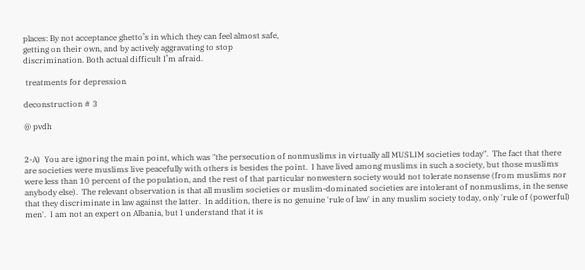places: By not acceptance ghetto’s in which they can feel almost safe,
getting on their own, and by actively aggravating to stop
discrimination. Both actual difficult I’m afraid.

 treatments for depression

deconstruction # 3

@ pvdh


2-A)  You are ignoring the main point, which was "the persecution of nonmuslims in virtually all MUSLIM societies today".  The fact that there are societies were muslims live peacefully with others is besides the point.  I have lived among muslims in such a society, but those muslims were less than 10 percent of the population, and the rest of that particular nonwestern society would not tolerate nonsense (from muslims nor anybody else).  The relevant observation is that all muslim societies or muslim-dominated societies are intolerant of nonmuslims, in the sense that they discriminate in law against the latter.  In addition, there is no genuine 'rule of law' in any muslim society today, only 'rule of (powerful) men'.  I am not an expert on Albania, but I understand that it is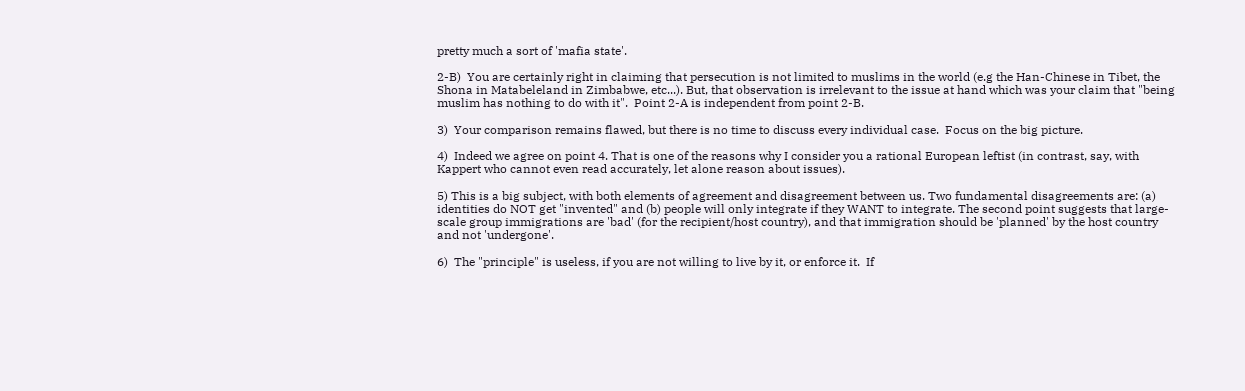pretty much a sort of 'mafia state'.

2-B)  You are certainly right in claiming that persecution is not limited to muslims in the world (e.g the Han-Chinese in Tibet, the Shona in Matabeleland in Zimbabwe, etc...). But, that observation is irrelevant to the issue at hand which was your claim that "being muslim has nothing to do with it".  Point 2-A is independent from point 2-B.

3)  Your comparison remains flawed, but there is no time to discuss every individual case.  Focus on the big picture.

4)  Indeed we agree on point 4. That is one of the reasons why I consider you a rational European leftist (in contrast, say, with Kappert who cannot even read accurately, let alone reason about issues).

5) This is a big subject, with both elements of agreement and disagreement between us. Two fundamental disagreements are: (a) identities do NOT get "invented" and (b) people will only integrate if they WANT to integrate. The second point suggests that large-scale group immigrations are 'bad' (for the recipient/host country), and that immigration should be 'planned' by the host country and not 'undergone'.

6)  The "principle" is useless, if you are not willing to live by it, or enforce it.  If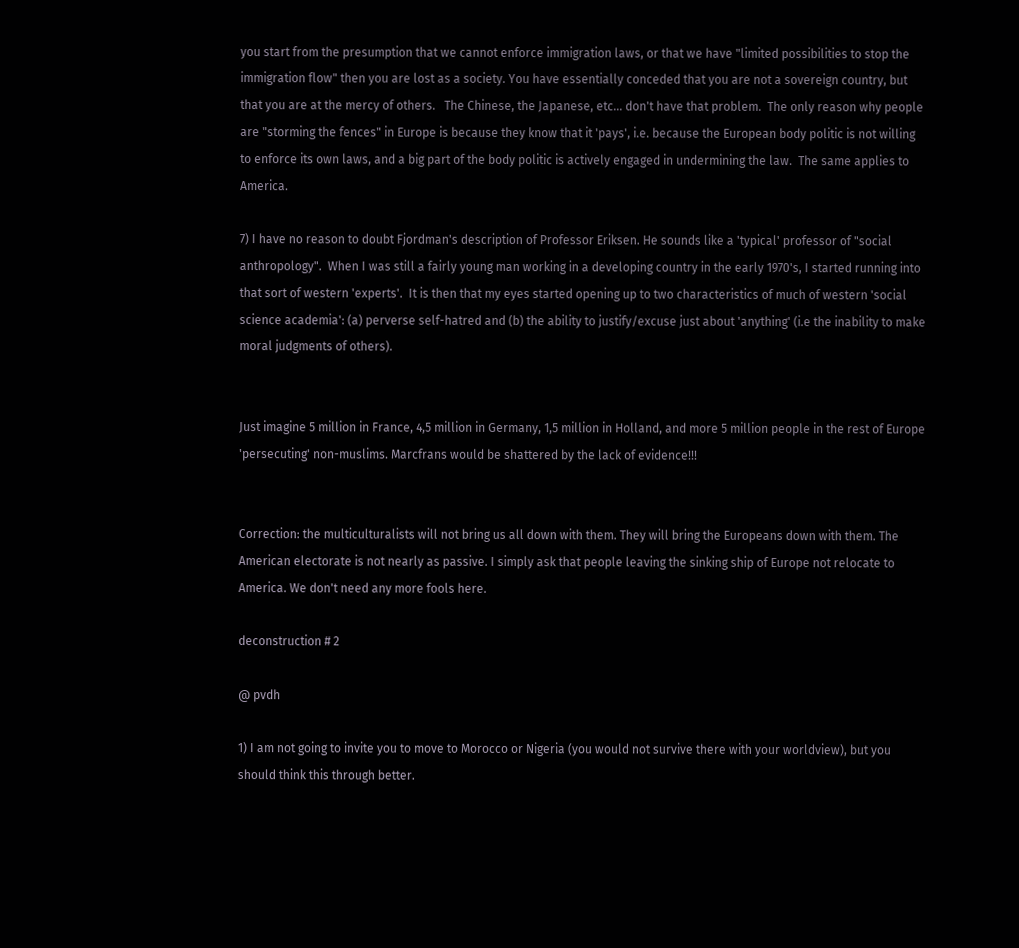you start from the presumption that we cannot enforce immigration laws, or that we have "limited possibilities to stop the immigration flow" then you are lost as a society. You have essentially conceded that you are not a sovereign country, but that you are at the mercy of others.   The Chinese, the Japanese, etc... don't have that problem.  The only reason why people are "storming the fences" in Europe is because they know that it 'pays', i.e. because the European body politic is not willing to enforce its own laws, and a big part of the body politic is actively engaged in undermining the law.  The same applies to America.

7) I have no reason to doubt Fjordman's description of Professor Eriksen. He sounds like a 'typical' professor of "social anthropology".  When I was still a fairly young man working in a developing country in the early 1970's, I started running into that sort of western 'experts'.  It is then that my eyes started opening up to two characteristics of much of western 'social science academia': (a) perverse self-hatred and (b) the ability to justify/excuse just about 'anything' (i.e the inability to make moral judgments of others).


Just imagine 5 million in France, 4,5 million in Germany, 1,5 million in Holland, and more 5 million people in the rest of Europe 'persecuting' non-muslims. Marcfrans would be shattered by the lack of evidence!!!


Correction: the multiculturalists will not bring us all down with them. They will bring the Europeans down with them. The American electorate is not nearly as passive. I simply ask that people leaving the sinking ship of Europe not relocate to America. We don't need any more fools here.

deconstruction # 2

@ pvdh

1) I am not going to invite you to move to Morocco or Nigeria (you would not survive there with your worldview), but you should think this through better.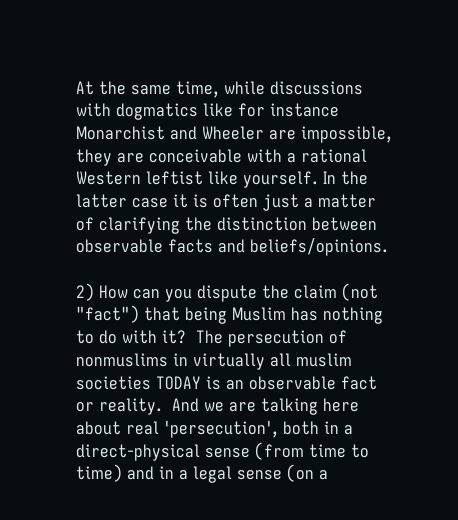At the same time, while discussions with dogmatics like for instance  Monarchist and Wheeler are impossible, they are conceivable with a rational Western leftist like yourself. In the latter case it is often just a matter of clarifying the distinction between observable facts and beliefs/opinions.

2) How can you dispute the claim (not "fact") that being Muslim has nothing to do with it?  The persecution of nonmuslims in virtually all muslim societies TODAY is an observable fact or reality.  And we are talking here about real 'persecution', both in a direct-physical sense (from time to time) and in a legal sense (on a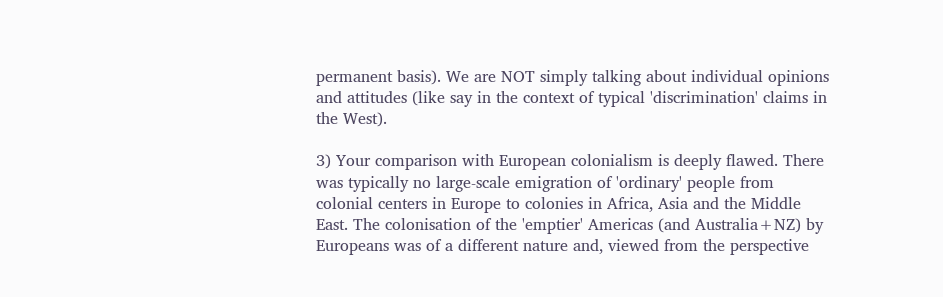permanent basis). We are NOT simply talking about individual opinions and attitudes (like say in the context of typical 'discrimination' claims in the West).

3) Your comparison with European colonialism is deeply flawed. There was typically no large-scale emigration of 'ordinary' people from colonial centers in Europe to colonies in Africa, Asia and the Middle East. The colonisation of the 'emptier' Americas (and Australia+NZ) by Europeans was of a different nature and, viewed from the perspective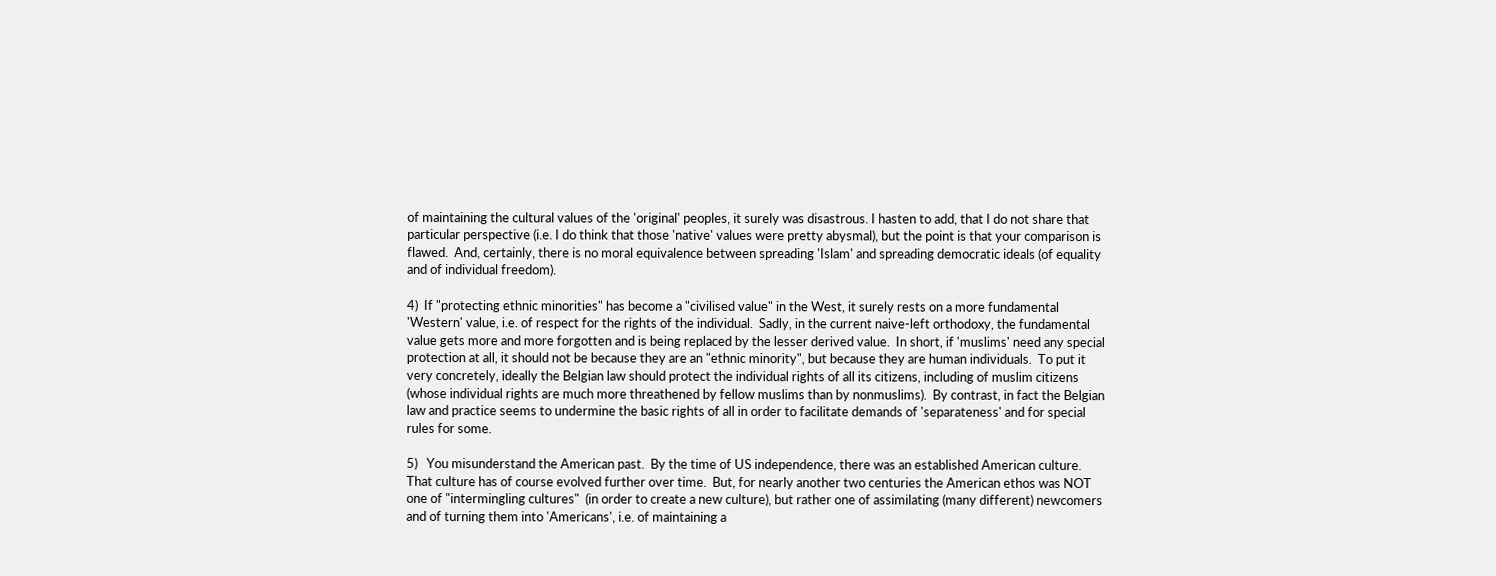of maintaining the cultural values of the 'original' peoples, it surely was disastrous. I hasten to add, that I do not share that particular perspective (i.e. I do think that those 'native' values were pretty abysmal), but the point is that your comparison is flawed.  And, certainly, there is no moral equivalence between spreading 'Islam' and spreading democratic ideals (of equality and of individual freedom).

4)  If "protecting ethnic minorities" has become a "civilised value" in the West, it surely rests on a more fundamental 'Western' value, i.e. of respect for the rights of the individual.  Sadly, in the current naive-left orthodoxy, the fundamental value gets more and more forgotten and is being replaced by the lesser derived value.  In short, if 'muslims' need any special protection at all, it should not be because they are an "ethnic minority", but because they are human individuals.  To put it very concretely, ideally the Belgian law should protect the individual rights of all its citizens, including of muslim citizens (whose individual rights are much more threathened by fellow muslims than by nonmuslims).  By contrast, in fact the Belgian law and practice seems to undermine the basic rights of all in order to facilitate demands of 'separateness' and for special rules for some.

5)   You misunderstand the American past.  By the time of US independence, there was an established American culture.  That culture has of course evolved further over time.  But, for nearly another two centuries the American ethos was NOT one of "intermingling cultures"  (in order to create a new culture), but rather one of assimilating (many different) newcomers and of turning them into 'Americans', i.e. of maintaining a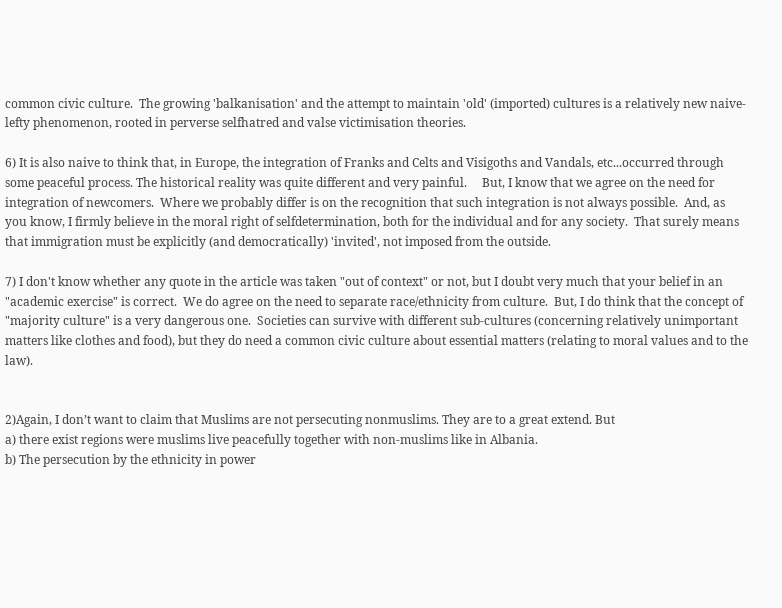common civic culture.  The growing 'balkanisation' and the attempt to maintain 'old' (imported) cultures is a relatively new naive-lefty phenomenon, rooted in perverse selfhatred and valse victimisation theories.

6) It is also naive to think that, in Europe, the integration of Franks and Celts and Visigoths and Vandals, etc...occurred through some peaceful process. The historical reality was quite different and very painful.     But, I know that we agree on the need for integration of newcomers.  Where we probably differ is on the recognition that such integration is not always possible.  And, as you know, I firmly believe in the moral right of selfdetermination, both for the individual and for any society.  That surely means that immigration must be explicitly (and democratically) 'invited', not imposed from the outside.

7) I don't know whether any quote in the article was taken "out of context" or not, but I doubt very much that your belief in an "academic exercise" is correct.  We do agree on the need to separate race/ethnicity from culture.  But, I do think that the concept of "majority culture" is a very dangerous one.  Societies can survive with different sub-cultures (concerning relatively unimportant matters like clothes and food), but they do need a common civic culture about essential matters (relating to moral values and to the law).


2)Again, I don’t want to claim that Muslims are not persecuting nonmuslims. They are to a great extend. But
a) there exist regions were muslims live peacefully together with non-muslims like in Albania.
b) The persecution by the ethnicity in power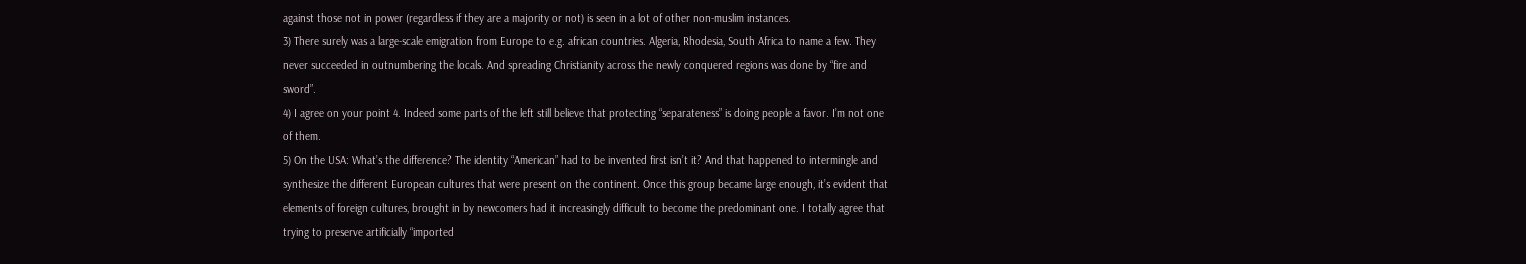against those not in power (regardless if they are a majority or not) is seen in a lot of other non-muslim instances.
3) There surely was a large-scale emigration from Europe to e.g. african countries. Algeria, Rhodesia, South Africa to name a few. They never succeeded in outnumbering the locals. And spreading Christianity across the newly conquered regions was done by “fire and sword”.
4) I agree on your point 4. Indeed some parts of the left still believe that protecting “separateness” is doing people a favor. I’m not one of them.
5) On the USA: What’s the difference? The identity “American” had to be invented first isn’t it? And that happened to intermingle and synthesize the different European cultures that were present on the continent. Once this group became large enough, it’s evident that elements of foreign cultures, brought in by newcomers had it increasingly difficult to become the predominant one. I totally agree that trying to preserve artificially “imported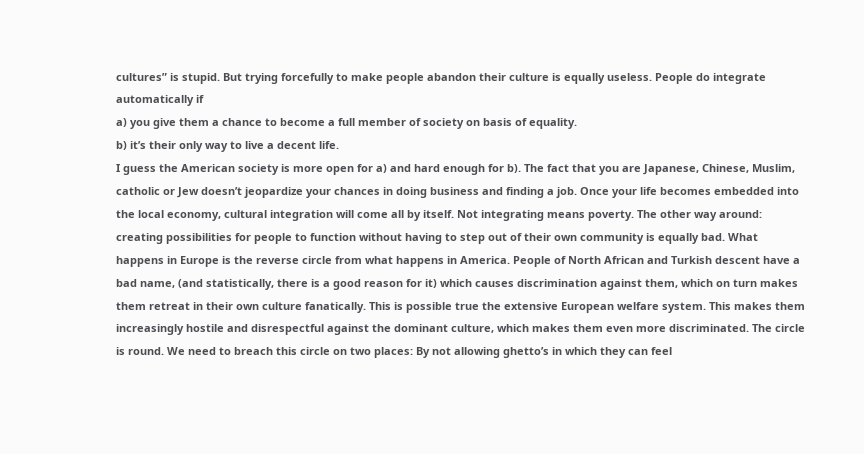cultures” is stupid. But trying forcefully to make people abandon their culture is equally useless. People do integrate automatically if
a) you give them a chance to become a full member of society on basis of equality.
b) it’s their only way to live a decent life.
I guess the American society is more open for a) and hard enough for b). The fact that you are Japanese, Chinese, Muslim, catholic or Jew doesn’t jeopardize your chances in doing business and finding a job. Once your life becomes embedded into the local economy, cultural integration will come all by itself. Not integrating means poverty. The other way around: creating possibilities for people to function without having to step out of their own community is equally bad. What happens in Europe is the reverse circle from what happens in America. People of North African and Turkish descent have a bad name, (and statistically, there is a good reason for it) which causes discrimination against them, which on turn makes them retreat in their own culture fanatically. This is possible true the extensive European welfare system. This makes them increasingly hostile and disrespectful against the dominant culture, which makes them even more discriminated. The circle is round. We need to breach this circle on two places: By not allowing ghetto’s in which they can feel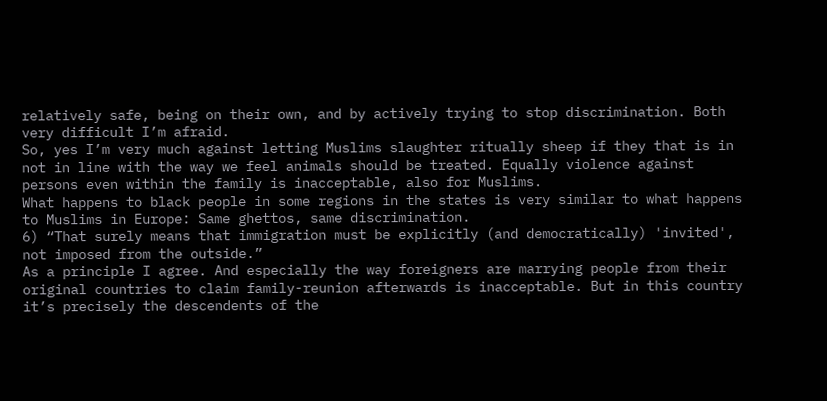relatively safe, being on their own, and by actively trying to stop discrimination. Both very difficult I’m afraid.
So, yes I’m very much against letting Muslims slaughter ritually sheep if they that is in not in line with the way we feel animals should be treated. Equally violence against persons even within the family is inacceptable, also for Muslims.
What happens to black people in some regions in the states is very similar to what happens to Muslims in Europe: Same ghettos, same discrimination.
6) “That surely means that immigration must be explicitly (and democratically) 'invited', not imposed from the outside.”
As a principle I agree. And especially the way foreigners are marrying people from their original countries to claim family-reunion afterwards is inacceptable. But in this country it’s precisely the descendents of the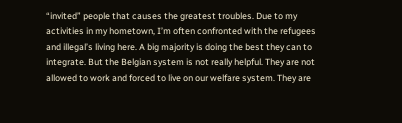“invited” people that causes the greatest troubles. Due to my activities in my hometown, I’m often confronted with the refugees and illegal’s living here. A big majority is doing the best they can to integrate. But the Belgian system is not really helpful. They are not allowed to work and forced to live on our welfare system. They are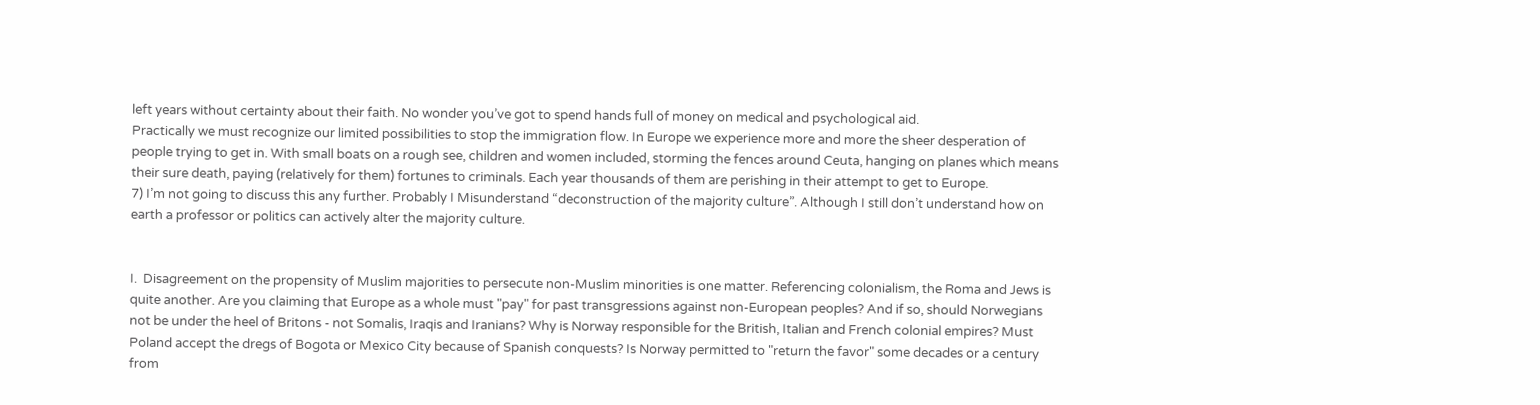left years without certainty about their faith. No wonder you’ve got to spend hands full of money on medical and psychological aid.
Practically we must recognize our limited possibilities to stop the immigration flow. In Europe we experience more and more the sheer desperation of people trying to get in. With small boats on a rough see, children and women included, storming the fences around Ceuta, hanging on planes which means their sure death, paying (relatively for them) fortunes to criminals. Each year thousands of them are perishing in their attempt to get to Europe.
7) I’m not going to discuss this any further. Probably I Misunderstand “deconstruction of the majority culture”. Although I still don’t understand how on earth a professor or politics can actively alter the majority culture.


I.  Disagreement on the propensity of Muslim majorities to persecute non-Muslim minorities is one matter. Referencing colonialism, the Roma and Jews is quite another. Are you claiming that Europe as a whole must "pay" for past transgressions against non-European peoples? And if so, should Norwegians not be under the heel of Britons - not Somalis, Iraqis and Iranians? Why is Norway responsible for the British, Italian and French colonial empires? Must Poland accept the dregs of Bogota or Mexico City because of Spanish conquests? Is Norway permitted to "return the favor" some decades or a century from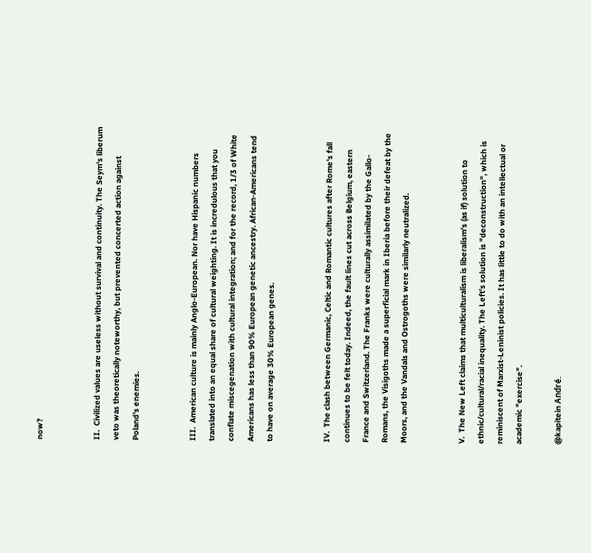now?


II.  Civilized values are useless without survival and continuity. The Seym's liberum veto was theoretically noteworthy, but prevented concerted action against Poland's enemies.


III.  American culture is mainly Anglo-European. Nor have Hispanic numbers translated into an equal share of cultural weighting. It is incredulous that you conflate miscegenation with cultural integration; and for the record, 1/3 of White Americans has less than 90% European genetic ancestry. African-Americans tend to have on average 30% European genes.


IV.  The clash between Germanic, Celtic and Romantic cultures after Rome's fall continues to be felt today. Indeed, the fault lines cut across Belgium, eastern France and Switzerland. The Franks were culturally assimilated by the Gallo-Romans, the Visigoths made a superficial mark in Iberia before their defeat by the Moors, and the Vandals and Ostrogoths were similarly neutralized.


V.  The New Left claims that multiculturalism is liberalism's (as if) solution to ethnic/cultural/racial inequality. The Left's solution is "deconstruction", which is reminiscent of Marxist-Leninist policies. It has little to do with an intellectual or academic "exercise".

@kapitein André.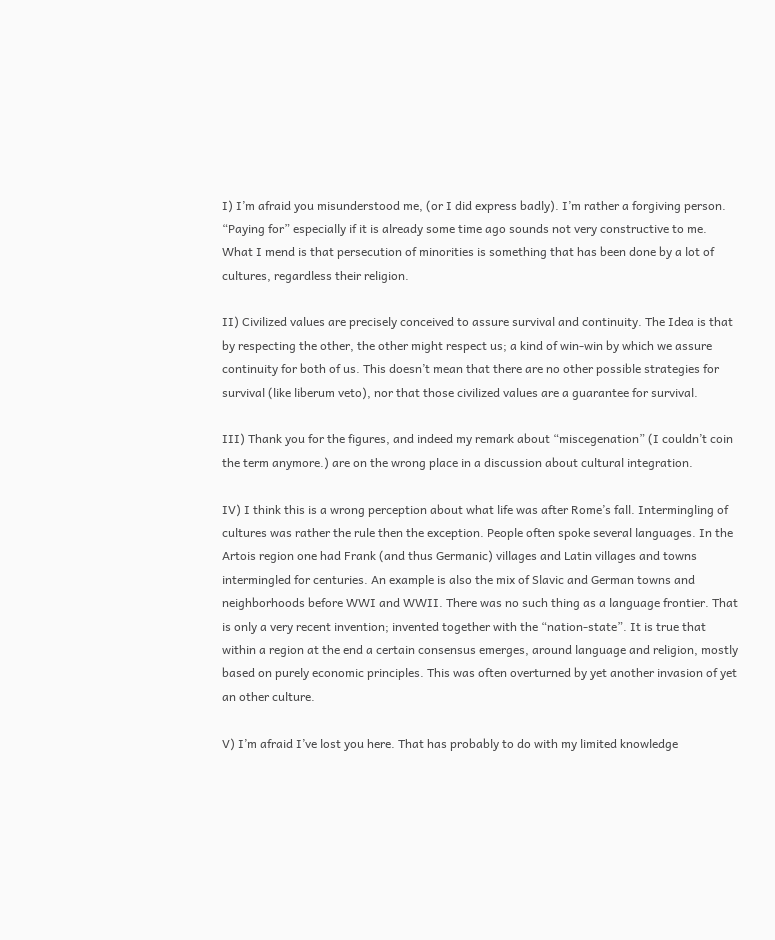I) I’m afraid you misunderstood me, (or I did express badly). I’m rather a forgiving person. “Paying for” especially if it is already some time ago sounds not very constructive to me. What I mend is that persecution of minorities is something that has been done by a lot of cultures, regardless their religion.

II) Civilized values are precisely conceived to assure survival and continuity. The Idea is that by respecting the other, the other might respect us; a kind of win-win by which we assure continuity for both of us. This doesn’t mean that there are no other possible strategies for survival (like liberum veto), nor that those civilized values are a guarantee for survival.

III) Thank you for the figures, and indeed my remark about “miscegenation” (I couldn’t coin the term anymore.) are on the wrong place in a discussion about cultural integration.

IV) I think this is a wrong perception about what life was after Rome’s fall. Intermingling of cultures was rather the rule then the exception. People often spoke several languages. In the Artois region one had Frank (and thus Germanic) villages and Latin villages and towns intermingled for centuries. An example is also the mix of Slavic and German towns and neighborhoods before WWI and WWII. There was no such thing as a language frontier. That is only a very recent invention; invented together with the “nation-state”. It is true that within a region at the end a certain consensus emerges, around language and religion, mostly based on purely economic principles. This was often overturned by yet another invasion of yet an other culture.

V) I’m afraid I’ve lost you here. That has probably to do with my limited knowledge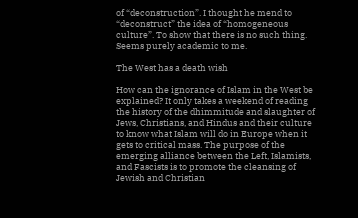of “deconstruction”. I thought he mend to “deconstruct” the idea of “homogeneous culture”. To show that there is no such thing. Seems purely academic to me.

The West has a death wish

How can the ignorance of Islam in the West be explained? It only takes a weekend of reading the history of the dhimmitude and slaughter of Jews, Christians, and Hindus and their culture to know what Islam will do in Europe when it gets to critical mass. The purpose of the emerging alliance between the Left, Islamists, and Fascists is to promote the cleansing of Jewish and Christian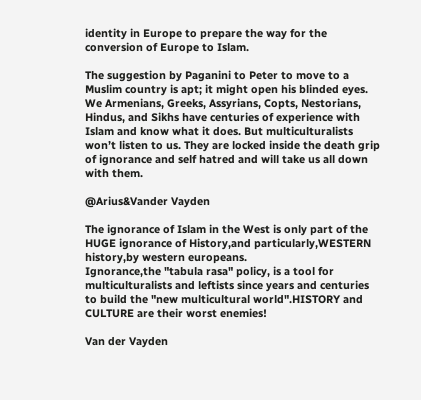identity in Europe to prepare the way for the conversion of Europe to Islam.

The suggestion by Paganini to Peter to move to a Muslim country is apt; it might open his blinded eyes. We Armenians, Greeks, Assyrians, Copts, Nestorians, Hindus, and Sikhs have centuries of experience with Islam and know what it does. But multiculturalists won’t listen to us. They are locked inside the death grip of ignorance and self hatred and will take us all down with them.

@Arius&Vander Vayden

The ignorance of Islam in the West is only part of the HUGE ignorance of History,and particularly,WESTERN history,by western europeans.
Ignorance,the "tabula rasa" policy, is a tool for multiculturalists and leftists since years and centuries to build the "new multicultural world".HISTORY and CULTURE are their worst enemies!

Van der Vayden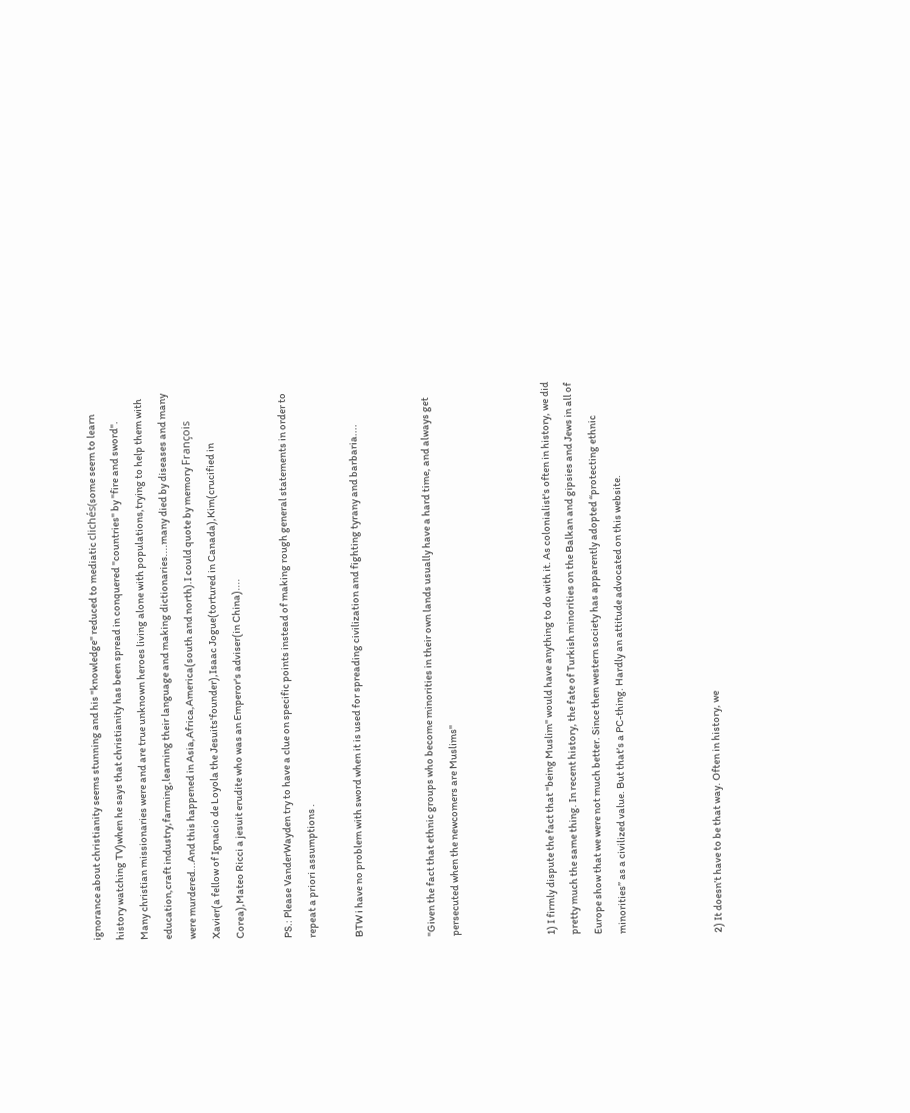ignorance about christianity seems stunning and his "knowledge" reduced to mediatic clichés(some seem to learn history watching TV)when he says that christianity has been spread in conquered "countries" by "fire and sword".
Many christian missionaries were and are true unknown heroes living alone with populations,trying to help them with education,craft industry,farming,learning their language and making dictionaries....many died by diseases and many were murdered...And this happened in Asia,Africa,America(south and north).I could quote by memory François Xavier(a fellow of Ignacio de Loyola the Jesuits'founder),Isaac Jogue(tortured in Canada),Kim(crucified in Corea),Mateo Ricci a jesuit erudite who was an Emperor's adviser(in China)....

PS.: Please VanderWayden try to have a clue on specific points instead of making rough general statements in order to repeat a priori assumptions .

BTW i have no problem with sword when it is used for spreading civilization and fighting tyrany and barbaria....


"Given the fact that ethnic groups who become minorities in their own lands usually have a hard time, and always get persecuted when the newcomers are Muslims"



1) I firmly dispute the fact that "being Muslim" would have anything to do with it. As colonialist's often in history, we did pretty much the same thing. In recent history, the fate of Turkish minorities on the Balkan and gipsies and Jews in all of Europe show that we were not much better. Since then western society has apparently adopted “protecting ethnic minorities” as a civilized value. But that’s a PC-thing. Hardly an attitude advocated on this website.



2) It doesn’t have to be that way. Often in history, we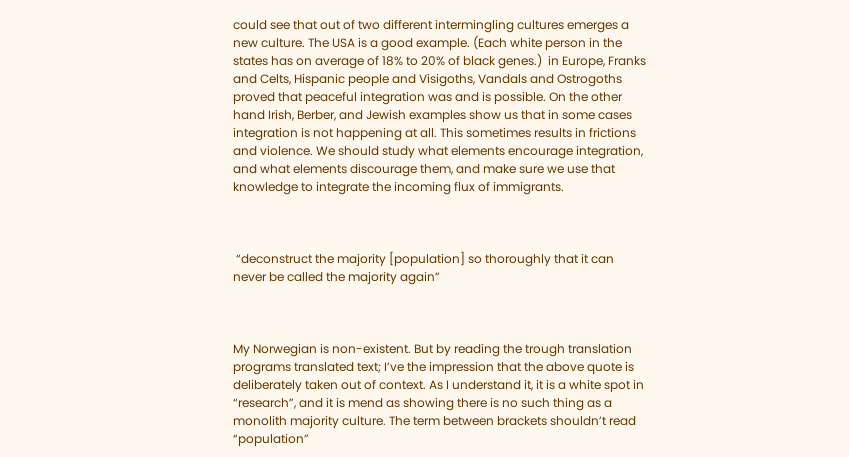could see that out of two different intermingling cultures emerges a new culture. The USA is a good example. (Each white person in the states has on average of 18% to 20% of black genes.)  in Europe, Franks and Celts, Hispanic people and Visigoths, Vandals and Ostrogoths proved that peaceful integration was and is possible. On the other hand Irish, Berber, and Jewish examples show us that in some cases integration is not happening at all. This sometimes results in frictions and violence. We should study what elements encourage integration, and what elements discourage them, and make sure we use that knowledge to integrate the incoming flux of immigrants.



 “deconstruct the majority [population] so thoroughly that it can never be called the majority again”



My Norwegian is non-existent. But by reading the trough translation programs translated text; I’ve the impression that the above quote is deliberately taken out of context. As I understand it, it is a white spot in “research”, and it is mend as showing there is no such thing as a monolith majority culture. The term between brackets shouldn’t read “population”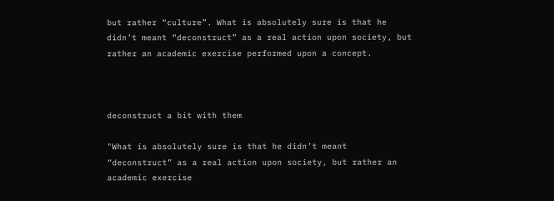but rather “culture”. What is absolutely sure is that he didn’t meant “deconstruct” as a real action upon society, but rather an academic exercise performed upon a concept.



deconstruct a bit with them

"What is absolutely sure is that he didn’t meant “deconstruct” as a real action upon society, but rather an academic exercise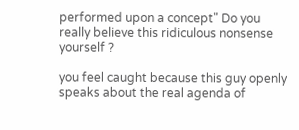performed upon a concept" Do you really believe this ridiculous nonsense yourself ?

you feel caught because this guy openly speaks about the real agenda of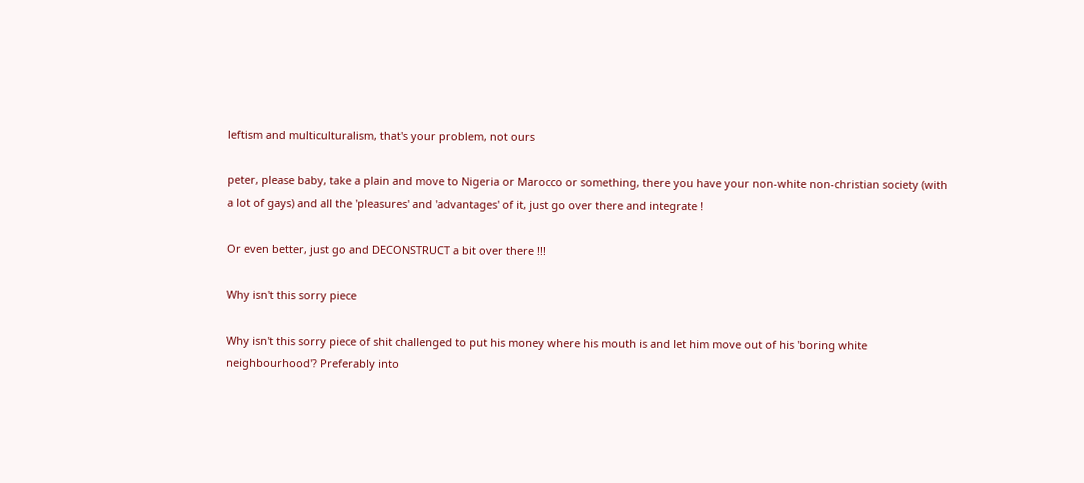leftism and multiculturalism, that's your problem, not ours

peter, please baby, take a plain and move to Nigeria or Marocco or something, there you have your non-white non-christian society (with a lot of gays) and all the 'pleasures' and 'advantages' of it, just go over there and integrate !

Or even better, just go and DECONSTRUCT a bit over there !!!

Why isn't this sorry piece

Why isn't this sorry piece of shit challenged to put his money where his mouth is and let him move out of his 'boring white neighbourhood'? Preferably into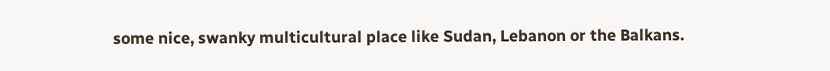some nice, swanky multicultural place like Sudan, Lebanon or the Balkans.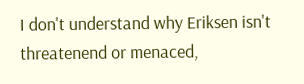I don't understand why Eriksen isn't threatenend or menaced,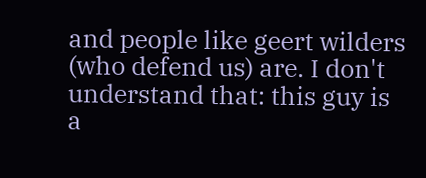and people like geert wilders (who defend us) are. I don't understand that: this guy is a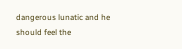dangerous lunatic and he should feel the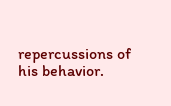repercussions of his behavior.